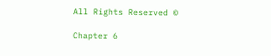All Rights Reserved ©

Chapter 6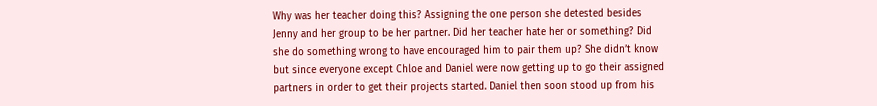Why was her teacher doing this? Assigning the one person she detested besides Jenny and her group to be her partner. Did her teacher hate her or something? Did she do something wrong to have encouraged him to pair them up? She didn’t know but since everyone except Chloe and Daniel were now getting up to go their assigned partners in order to get their projects started. Daniel then soon stood up from his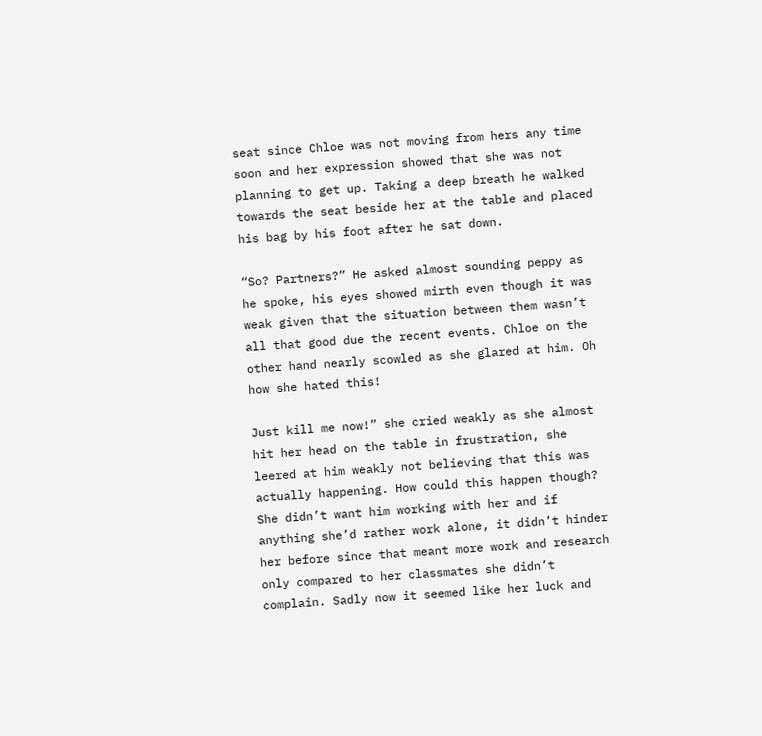seat since Chloe was not moving from hers any time soon and her expression showed that she was not planning to get up. Taking a deep breath he walked towards the seat beside her at the table and placed his bag by his foot after he sat down.

“So? Partners?” He asked almost sounding peppy as he spoke, his eyes showed mirth even though it was weak given that the situation between them wasn’t all that good due the recent events. Chloe on the other hand nearly scowled as she glared at him. Oh how she hated this!

Just kill me now!” she cried weakly as she almost hit her head on the table in frustration, she leered at him weakly not believing that this was actually happening. How could this happen though? She didn’t want him working with her and if anything she’d rather work alone, it didn’t hinder her before since that meant more work and research only compared to her classmates she didn’t complain. Sadly now it seemed like her luck and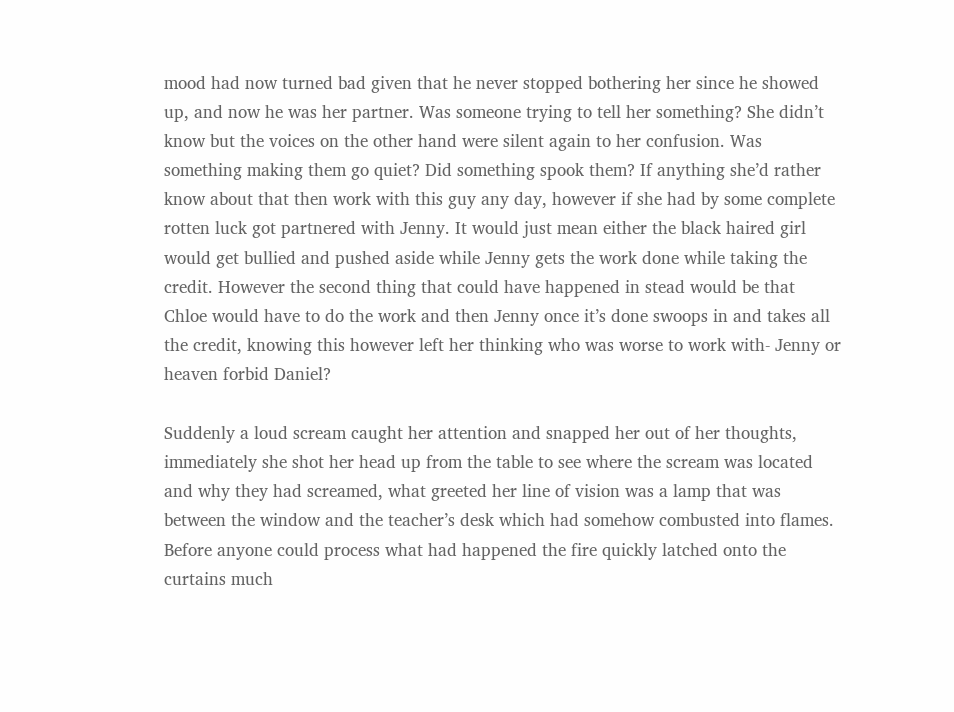mood had now turned bad given that he never stopped bothering her since he showed up, and now he was her partner. Was someone trying to tell her something? She didn’t know but the voices on the other hand were silent again to her confusion. Was something making them go quiet? Did something spook them? If anything she’d rather know about that then work with this guy any day, however if she had by some complete rotten luck got partnered with Jenny. It would just mean either the black haired girl would get bullied and pushed aside while Jenny gets the work done while taking the credit. However the second thing that could have happened in stead would be that Chloe would have to do the work and then Jenny once it’s done swoops in and takes all the credit, knowing this however left her thinking who was worse to work with- Jenny or heaven forbid Daniel?

Suddenly a loud scream caught her attention and snapped her out of her thoughts, immediately she shot her head up from the table to see where the scream was located and why they had screamed, what greeted her line of vision was a lamp that was between the window and the teacher’s desk which had somehow combusted into flames. Before anyone could process what had happened the fire quickly latched onto the curtains much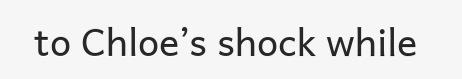to Chloe’s shock while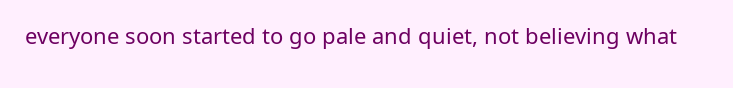everyone soon started to go pale and quiet, not believing what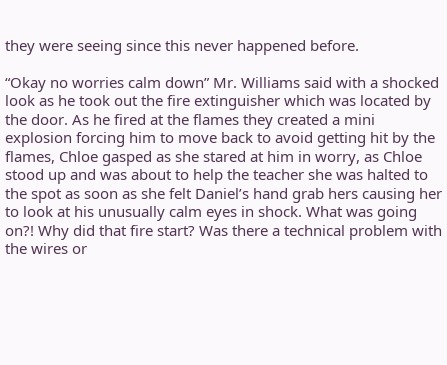they were seeing since this never happened before.

“Okay no worries calm down” Mr. Williams said with a shocked look as he took out the fire extinguisher which was located by the door. As he fired at the flames they created a mini explosion forcing him to move back to avoid getting hit by the flames, Chloe gasped as she stared at him in worry, as Chloe stood up and was about to help the teacher she was halted to the spot as soon as she felt Daniel’s hand grab hers causing her to look at his unusually calm eyes in shock. What was going on?! Why did that fire start? Was there a technical problem with the wires or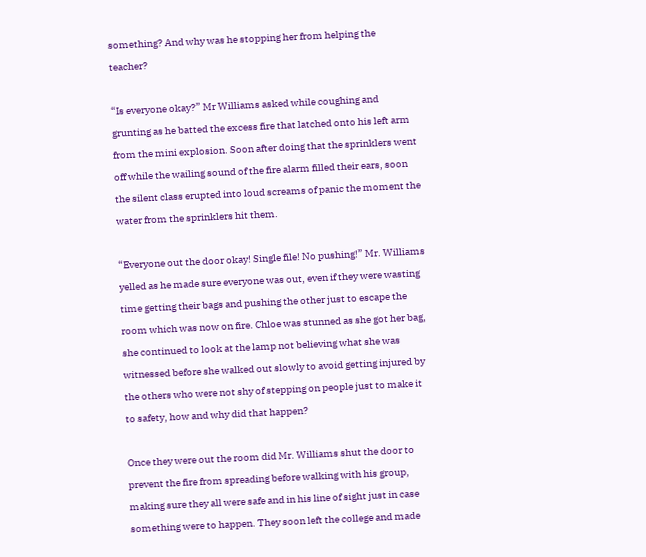something? And why was he stopping her from helping the teacher?

“Is everyone okay?” Mr Williams asked while coughing and grunting as he batted the excess fire that latched onto his left arm from the mini explosion. Soon after doing that the sprinklers went off while the wailing sound of the fire alarm filled their ears, soon the silent class erupted into loud screams of panic the moment the water from the sprinklers hit them.

“Everyone out the door okay! Single file! No pushing!” Mr. Williams yelled as he made sure everyone was out, even if they were wasting time getting their bags and pushing the other just to escape the room which was now on fire. Chloe was stunned as she got her bag, she continued to look at the lamp not believing what she was witnessed before she walked out slowly to avoid getting injured by the others who were not shy of stepping on people just to make it to safety, how and why did that happen?

Once they were out the room did Mr. Williams shut the door to prevent the fire from spreading before walking with his group, making sure they all were safe and in his line of sight just in case something were to happen. They soon left the college and made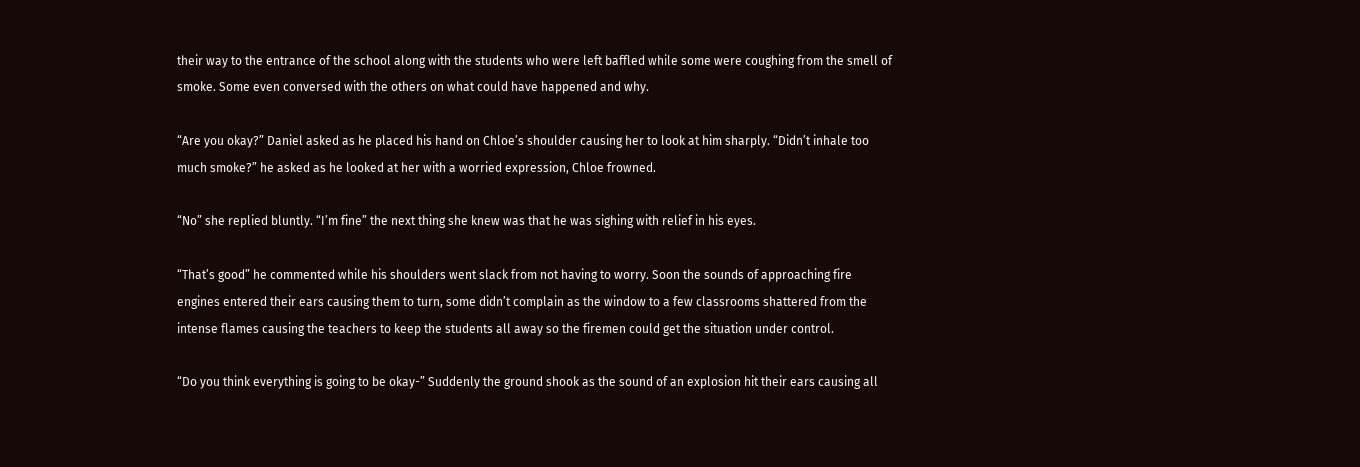their way to the entrance of the school along with the students who were left baffled while some were coughing from the smell of smoke. Some even conversed with the others on what could have happened and why.

“Are you okay?” Daniel asked as he placed his hand on Chloe’s shoulder causing her to look at him sharply. “Didn’t inhale too much smoke?” he asked as he looked at her with a worried expression, Chloe frowned.

“No” she replied bluntly. “I’m fine” the next thing she knew was that he was sighing with relief in his eyes.

“That’s good” he commented while his shoulders went slack from not having to worry. Soon the sounds of approaching fire engines entered their ears causing them to turn, some didn’t complain as the window to a few classrooms shattered from the intense flames causing the teachers to keep the students all away so the firemen could get the situation under control.

“Do you think everything is going to be okay-” Suddenly the ground shook as the sound of an explosion hit their ears causing all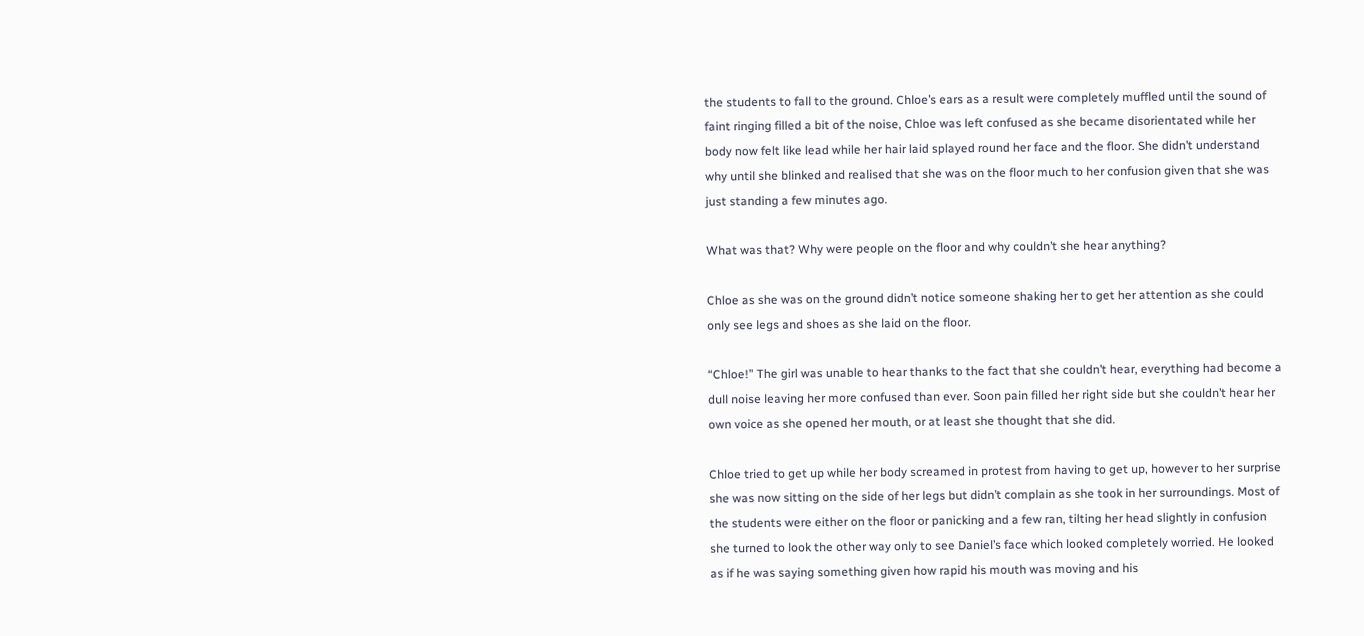the students to fall to the ground. Chloe’s ears as a result were completely muffled until the sound of faint ringing filled a bit of the noise, Chloe was left confused as she became disorientated while her body now felt like lead while her hair laid splayed round her face and the floor. She didn’t understand why until she blinked and realised that she was on the floor much to her confusion given that she was just standing a few minutes ago.

What was that? Why were people on the floor and why couldn’t she hear anything?

Chloe as she was on the ground didn’t notice someone shaking her to get her attention as she could only see legs and shoes as she laid on the floor.

“Chloe!” The girl was unable to hear thanks to the fact that she couldn’t hear, everything had become a dull noise leaving her more confused than ever. Soon pain filled her right side but she couldn’t hear her own voice as she opened her mouth, or at least she thought that she did.

Chloe tried to get up while her body screamed in protest from having to get up, however to her surprise she was now sitting on the side of her legs but didn’t complain as she took in her surroundings. Most of the students were either on the floor or panicking and a few ran, tilting her head slightly in confusion she turned to look the other way only to see Daniel’s face which looked completely worried. He looked as if he was saying something given how rapid his mouth was moving and his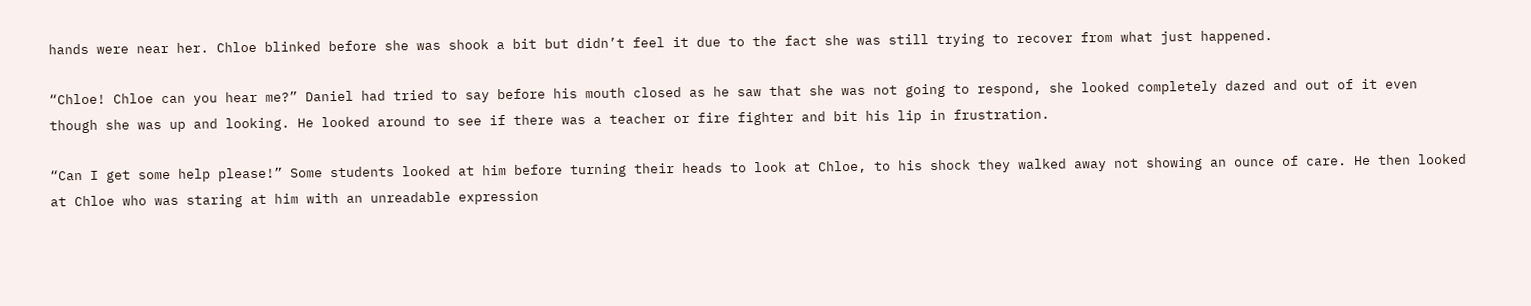hands were near her. Chloe blinked before she was shook a bit but didn’t feel it due to the fact she was still trying to recover from what just happened.

“Chloe! Chloe can you hear me?” Daniel had tried to say before his mouth closed as he saw that she was not going to respond, she looked completely dazed and out of it even though she was up and looking. He looked around to see if there was a teacher or fire fighter and bit his lip in frustration.

“Can I get some help please!” Some students looked at him before turning their heads to look at Chloe, to his shock they walked away not showing an ounce of care. He then looked at Chloe who was staring at him with an unreadable expression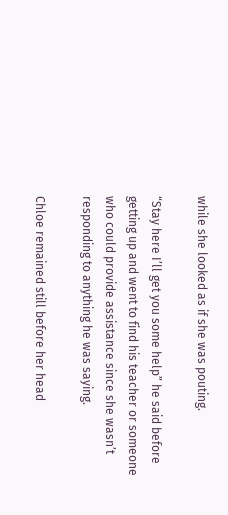while she looked as if she was pouting.

“Stay here I’ll get you some help” he said before getting up and went to find his teacher or someone who could provide assistance since she wasn’t responding to anything he was saying.

Chloe remained still before her head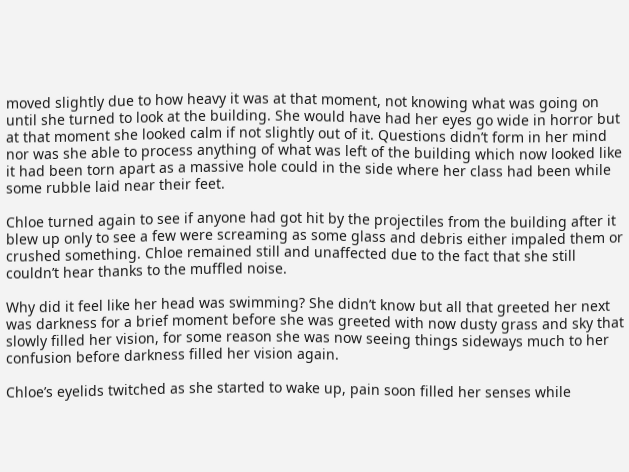moved slightly due to how heavy it was at that moment, not knowing what was going on until she turned to look at the building. She would have had her eyes go wide in horror but at that moment she looked calm if not slightly out of it. Questions didn’t form in her mind nor was she able to process anything of what was left of the building which now looked like it had been torn apart as a massive hole could in the side where her class had been while some rubble laid near their feet.

Chloe turned again to see if anyone had got hit by the projectiles from the building after it blew up only to see a few were screaming as some glass and debris either impaled them or crushed something. Chloe remained still and unaffected due to the fact that she still couldn’t hear thanks to the muffled noise.

Why did it feel like her head was swimming? She didn’t know but all that greeted her next was darkness for a brief moment before she was greeted with now dusty grass and sky that slowly filled her vision, for some reason she was now seeing things sideways much to her confusion before darkness filled her vision again.

Chloe’s eyelids twitched as she started to wake up, pain soon filled her senses while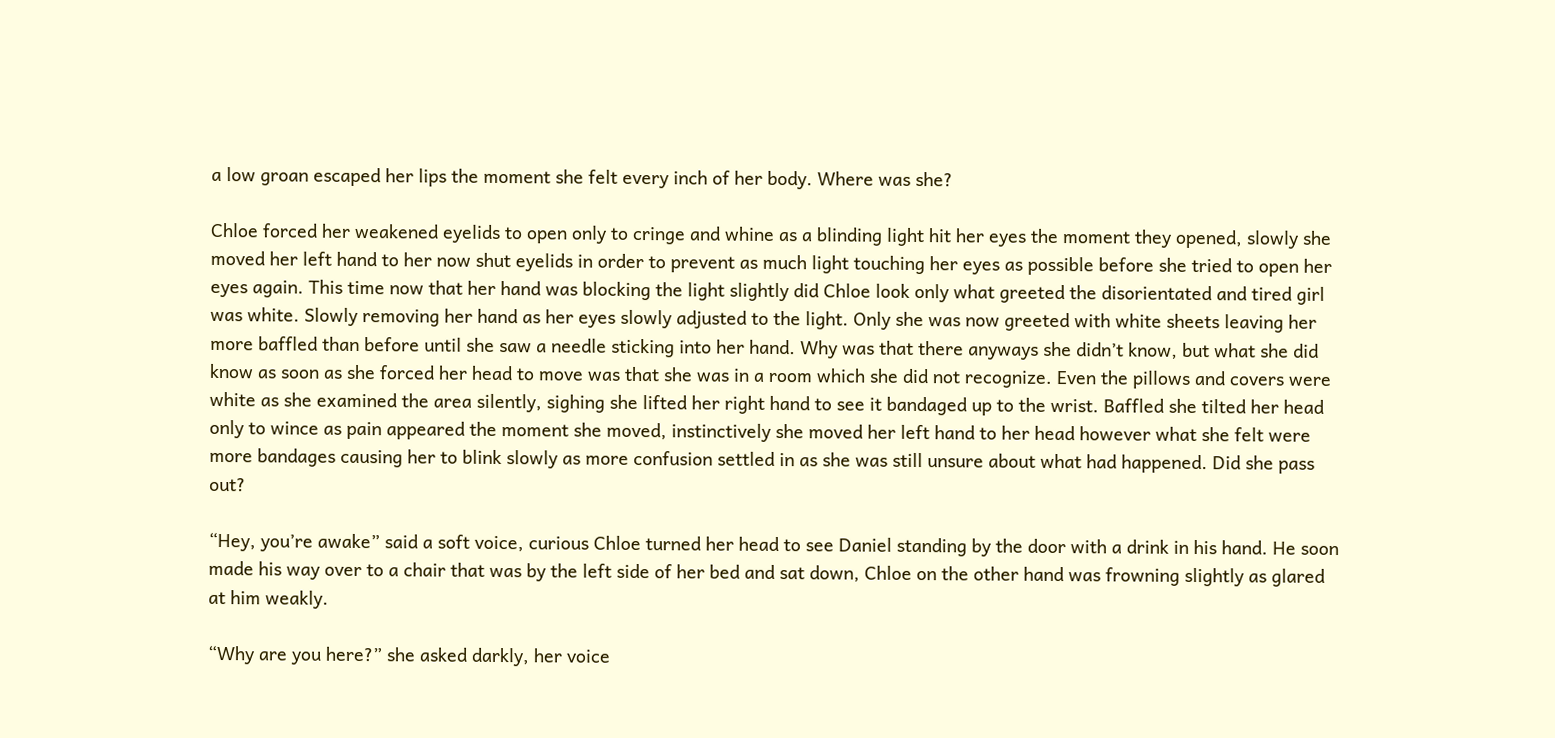a low groan escaped her lips the moment she felt every inch of her body. Where was she?

Chloe forced her weakened eyelids to open only to cringe and whine as a blinding light hit her eyes the moment they opened, slowly she moved her left hand to her now shut eyelids in order to prevent as much light touching her eyes as possible before she tried to open her eyes again. This time now that her hand was blocking the light slightly did Chloe look only what greeted the disorientated and tired girl was white. Slowly removing her hand as her eyes slowly adjusted to the light. Only she was now greeted with white sheets leaving her more baffled than before until she saw a needle sticking into her hand. Why was that there anyways she didn’t know, but what she did know as soon as she forced her head to move was that she was in a room which she did not recognize. Even the pillows and covers were white as she examined the area silently, sighing she lifted her right hand to see it bandaged up to the wrist. Baffled she tilted her head only to wince as pain appeared the moment she moved, instinctively she moved her left hand to her head however what she felt were more bandages causing her to blink slowly as more confusion settled in as she was still unsure about what had happened. Did she pass out?

“Hey, you’re awake” said a soft voice, curious Chloe turned her head to see Daniel standing by the door with a drink in his hand. He soon made his way over to a chair that was by the left side of her bed and sat down, Chloe on the other hand was frowning slightly as glared at him weakly.

“Why are you here?” she asked darkly, her voice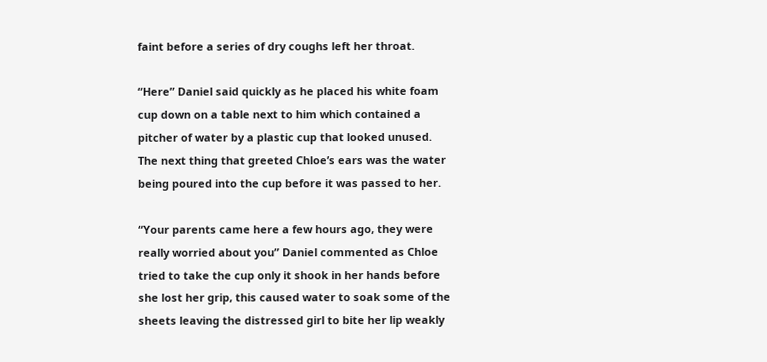faint before a series of dry coughs left her throat.

“Here” Daniel said quickly as he placed his white foam cup down on a table next to him which contained a pitcher of water by a plastic cup that looked unused. The next thing that greeted Chloe’s ears was the water being poured into the cup before it was passed to her.

“Your parents came here a few hours ago, they were really worried about you” Daniel commented as Chloe tried to take the cup only it shook in her hands before she lost her grip, this caused water to soak some of the sheets leaving the distressed girl to bite her lip weakly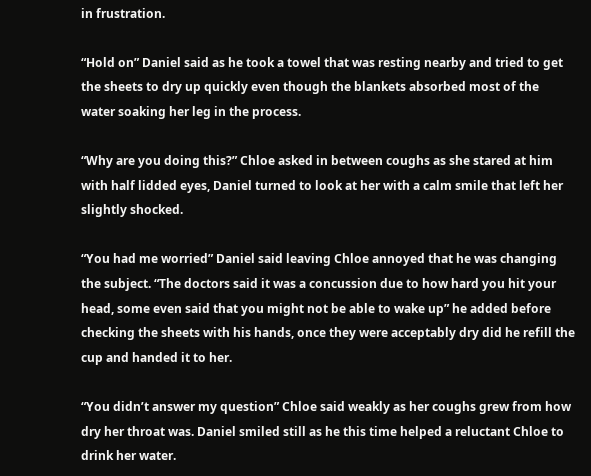in frustration.

“Hold on” Daniel said as he took a towel that was resting nearby and tried to get the sheets to dry up quickly even though the blankets absorbed most of the water soaking her leg in the process.

“Why are you doing this?” Chloe asked in between coughs as she stared at him with half lidded eyes, Daniel turned to look at her with a calm smile that left her slightly shocked.

“You had me worried” Daniel said leaving Chloe annoyed that he was changing the subject. “The doctors said it was a concussion due to how hard you hit your head, some even said that you might not be able to wake up” he added before checking the sheets with his hands, once they were acceptably dry did he refill the cup and handed it to her.

“You didn’t answer my question” Chloe said weakly as her coughs grew from how dry her throat was. Daniel smiled still as he this time helped a reluctant Chloe to drink her water.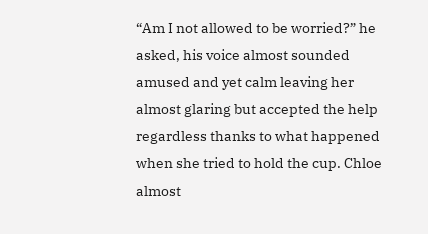“Am I not allowed to be worried?” he asked, his voice almost sounded amused and yet calm leaving her almost glaring but accepted the help regardless thanks to what happened when she tried to hold the cup. Chloe almost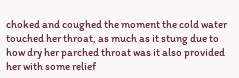choked and coughed the moment the cold water touched her throat, as much as it stung due to how dry her parched throat was it also provided her with some relief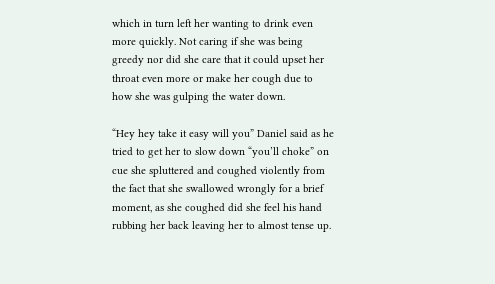which in turn left her wanting to drink even more quickly. Not caring if she was being greedy nor did she care that it could upset her throat even more or make her cough due to how she was gulping the water down.

“Hey hey take it easy will you” Daniel said as he tried to get her to slow down “you’ll choke” on cue she spluttered and coughed violently from the fact that she swallowed wrongly for a brief moment, as she coughed did she feel his hand rubbing her back leaving her to almost tense up.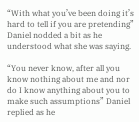“With what you’ve been doing it’s hard to tell if you are pretending” Daniel nodded a bit as he understood what she was saying.

“You never know, after all you know nothing about me and nor do I know anything about you to make such assumptions” Daniel replied as he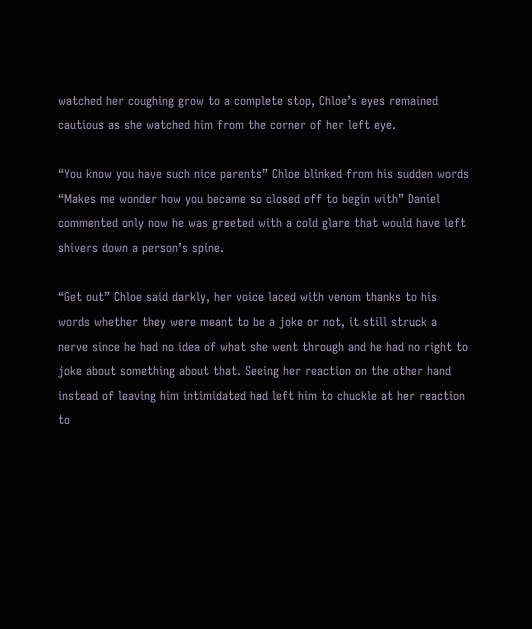watched her coughing grow to a complete stop, Chloe’s eyes remained cautious as she watched him from the corner of her left eye.

“You know you have such nice parents” Chloe blinked from his sudden words “Makes me wonder how you became so closed off to begin with” Daniel commented only now he was greeted with a cold glare that would have left shivers down a person’s spine.

“Get out” Chloe said darkly, her voice laced with venom thanks to his words whether they were meant to be a joke or not, it still struck a nerve since he had no idea of what she went through and he had no right to joke about something about that. Seeing her reaction on the other hand instead of leaving him intimidated had left him to chuckle at her reaction to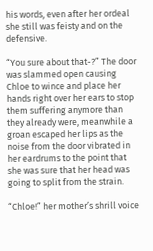his words, even after her ordeal she still was feisty and on the defensive.

“You sure about that-?” The door was slammed open causing Chloe to wince and place her hands right over her ears to stop them suffering anymore than they already were, meanwhile a groan escaped her lips as the noise from the door vibrated in her eardrums to the point that she was sure that her head was going to split from the strain.

“Chloe!” her mother’s shrill voice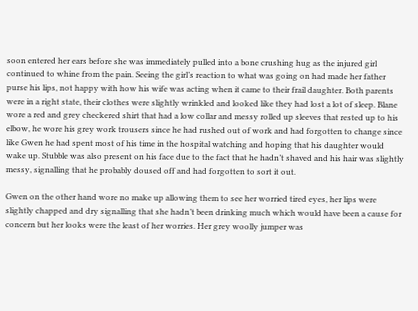soon entered her ears before she was immediately pulled into a bone crushing hug as the injured girl continued to whine from the pain. Seeing the girl’s reaction to what was going on had made her father purse his lips, not happy with how his wife was acting when it came to their frail daughter. Both parents were in a right state, their clothes were slightly wrinkled and looked like they had lost a lot of sleep. Blane wore a red and grey checkered shirt that had a low collar and messy rolled up sleeves that rested up to his elbow, he wore his grey work trousers since he had rushed out of work and had forgotten to change since like Gwen he had spent most of his time in the hospital watching and hoping that his daughter would wake up. Stubble was also present on his face due to the fact that he hadn’t shaved and his hair was slightly messy, signalling that he probably doused off and had forgotten to sort it out.

Gwen on the other hand wore no make up allowing them to see her worried tired eyes, her lips were slightly chapped and dry signalling that she hadn’t been drinking much which would have been a cause for concern but her looks were the least of her worries. Her grey woolly jumper was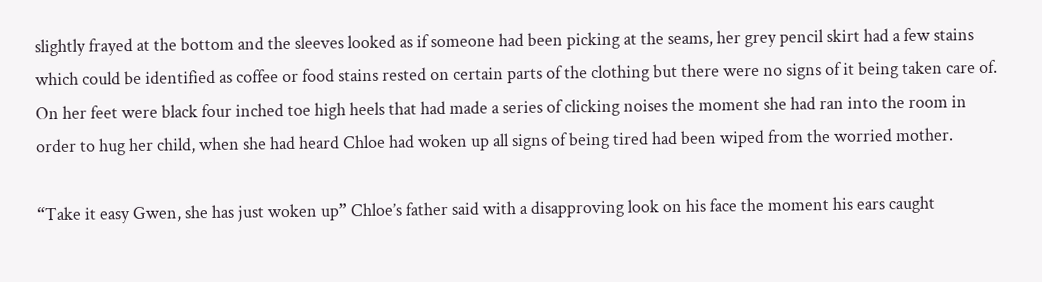slightly frayed at the bottom and the sleeves looked as if someone had been picking at the seams, her grey pencil skirt had a few stains which could be identified as coffee or food stains rested on certain parts of the clothing but there were no signs of it being taken care of. On her feet were black four inched toe high heels that had made a series of clicking noises the moment she had ran into the room in order to hug her child, when she had heard Chloe had woken up all signs of being tired had been wiped from the worried mother.

“Take it easy Gwen, she has just woken up” Chloe’s father said with a disapproving look on his face the moment his ears caught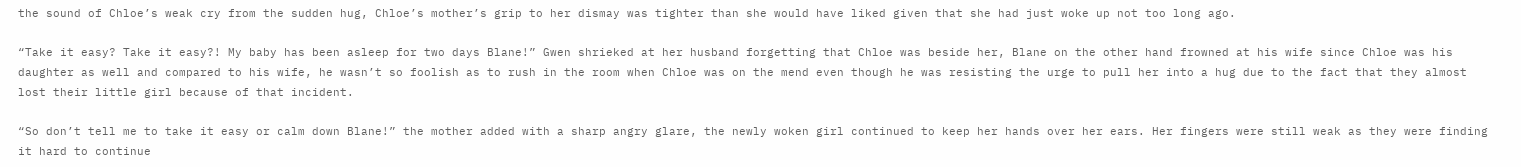the sound of Chloe’s weak cry from the sudden hug, Chloe’s mother’s grip to her dismay was tighter than she would have liked given that she had just woke up not too long ago.

“Take it easy? Take it easy?! My baby has been asleep for two days Blane!” Gwen shrieked at her husband forgetting that Chloe was beside her, Blane on the other hand frowned at his wife since Chloe was his daughter as well and compared to his wife, he wasn’t so foolish as to rush in the room when Chloe was on the mend even though he was resisting the urge to pull her into a hug due to the fact that they almost lost their little girl because of that incident.

“So don’t tell me to take it easy or calm down Blane!” the mother added with a sharp angry glare, the newly woken girl continued to keep her hands over her ears. Her fingers were still weak as they were finding it hard to continue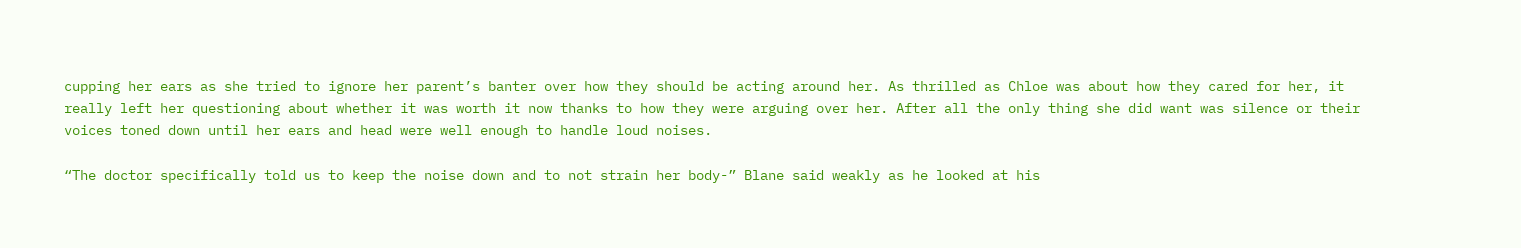cupping her ears as she tried to ignore her parent’s banter over how they should be acting around her. As thrilled as Chloe was about how they cared for her, it really left her questioning about whether it was worth it now thanks to how they were arguing over her. After all the only thing she did want was silence or their voices toned down until her ears and head were well enough to handle loud noises.

“The doctor specifically told us to keep the noise down and to not strain her body-” Blane said weakly as he looked at his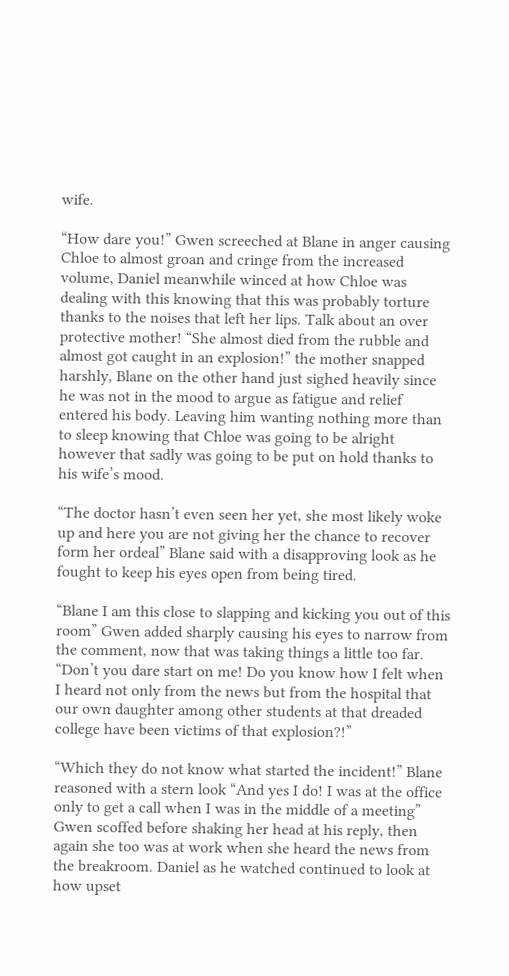wife.

“How dare you!” Gwen screeched at Blane in anger causing Chloe to almost groan and cringe from the increased volume, Daniel meanwhile winced at how Chloe was dealing with this knowing that this was probably torture thanks to the noises that left her lips. Talk about an over protective mother! “She almost died from the rubble and almost got caught in an explosion!” the mother snapped harshly, Blane on the other hand just sighed heavily since he was not in the mood to argue as fatigue and relief entered his body. Leaving him wanting nothing more than to sleep knowing that Chloe was going to be alright however that sadly was going to be put on hold thanks to his wife’s mood.

“The doctor hasn’t even seen her yet, she most likely woke up and here you are not giving her the chance to recover form her ordeal” Blane said with a disapproving look as he fought to keep his eyes open from being tired.

“Blane I am this close to slapping and kicking you out of this room” Gwen added sharply causing his eyes to narrow from the comment, now that was taking things a little too far. “Don’t you dare start on me! Do you know how I felt when I heard not only from the news but from the hospital that our own daughter among other students at that dreaded college have been victims of that explosion?!”

“Which they do not know what started the incident!” Blane reasoned with a stern look “And yes I do! I was at the office only to get a call when I was in the middle of a meeting” Gwen scoffed before shaking her head at his reply, then again she too was at work when she heard the news from the breakroom. Daniel as he watched continued to look at how upset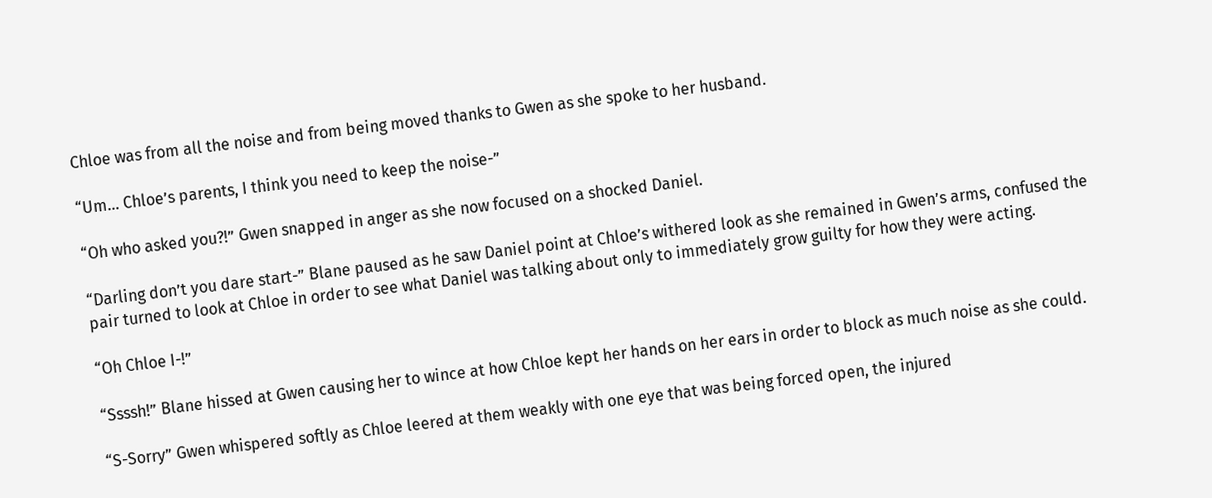Chloe was from all the noise and from being moved thanks to Gwen as she spoke to her husband.

“Um… Chloe’s parents, I think you need to keep the noise-”

“Oh who asked you?!” Gwen snapped in anger as she now focused on a shocked Daniel.

“Darling don’t you dare start-” Blane paused as he saw Daniel point at Chloe’s withered look as she remained in Gwen’s arms, confused the pair turned to look at Chloe in order to see what Daniel was talking about only to immediately grow guilty for how they were acting.

“Oh Chloe I-!”

“Ssssh!” Blane hissed at Gwen causing her to wince at how Chloe kept her hands on her ears in order to block as much noise as she could.

“S-Sorry” Gwen whispered softly as Chloe leered at them weakly with one eye that was being forced open, the injured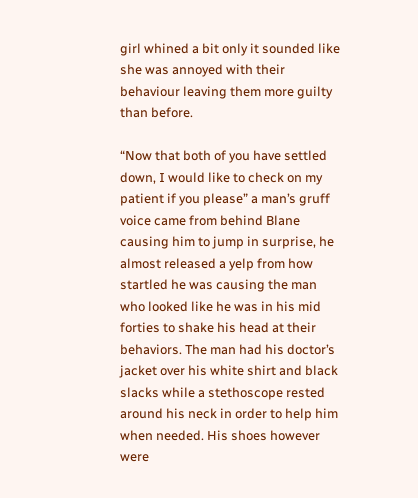girl whined a bit only it sounded like she was annoyed with their behaviour leaving them more guilty than before.

“Now that both of you have settled down, I would like to check on my patient if you please” a man’s gruff voice came from behind Blane causing him to jump in surprise, he almost released a yelp from how startled he was causing the man who looked like he was in his mid forties to shake his head at their behaviors. The man had his doctor’s jacket over his white shirt and black slacks while a stethoscope rested around his neck in order to help him when needed. His shoes however were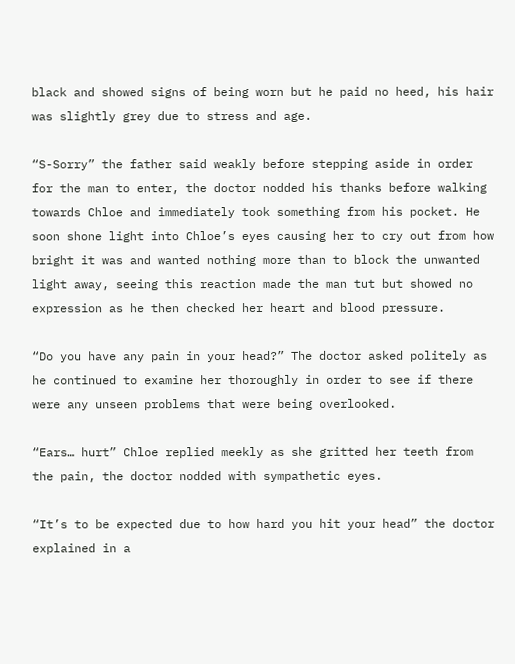black and showed signs of being worn but he paid no heed, his hair was slightly grey due to stress and age.

“S-Sorry” the father said weakly before stepping aside in order for the man to enter, the doctor nodded his thanks before walking towards Chloe and immediately took something from his pocket. He soon shone light into Chloe’s eyes causing her to cry out from how bright it was and wanted nothing more than to block the unwanted light away, seeing this reaction made the man tut but showed no expression as he then checked her heart and blood pressure.

“Do you have any pain in your head?” The doctor asked politely as he continued to examine her thoroughly in order to see if there were any unseen problems that were being overlooked.

“Ears… hurt” Chloe replied meekly as she gritted her teeth from the pain, the doctor nodded with sympathetic eyes.

“It’s to be expected due to how hard you hit your head” the doctor explained in a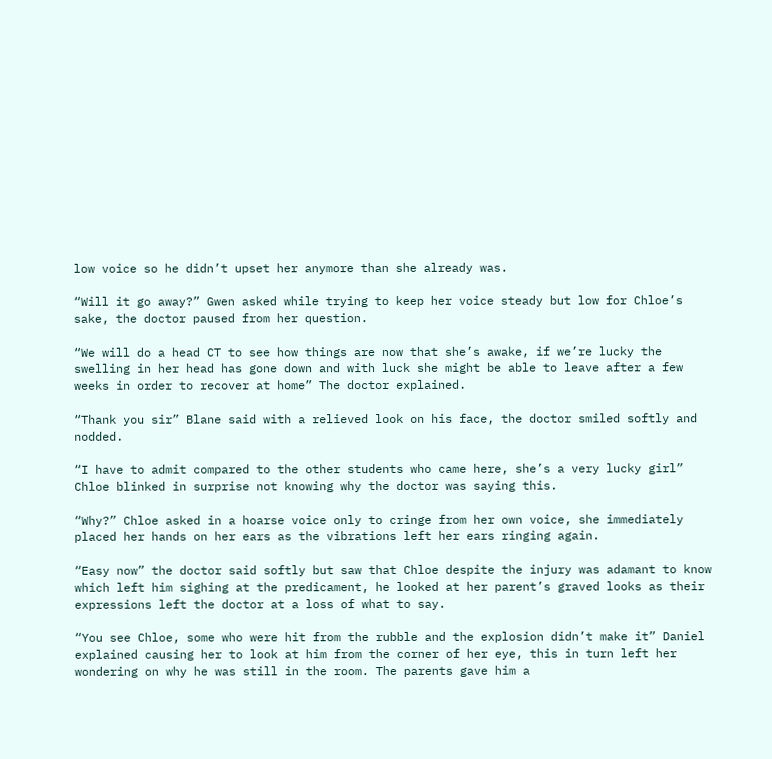low voice so he didn’t upset her anymore than she already was.

“Will it go away?” Gwen asked while trying to keep her voice steady but low for Chloe’s sake, the doctor paused from her question.

“We will do a head CT to see how things are now that she’s awake, if we’re lucky the swelling in her head has gone down and with luck she might be able to leave after a few weeks in order to recover at home” The doctor explained.

“Thank you sir” Blane said with a relieved look on his face, the doctor smiled softly and nodded.

“I have to admit compared to the other students who came here, she’s a very lucky girl” Chloe blinked in surprise not knowing why the doctor was saying this.

“Why?” Chloe asked in a hoarse voice only to cringe from her own voice, she immediately placed her hands on her ears as the vibrations left her ears ringing again.

“Easy now” the doctor said softly but saw that Chloe despite the injury was adamant to know which left him sighing at the predicament, he looked at her parent’s graved looks as their expressions left the doctor at a loss of what to say.

“You see Chloe, some who were hit from the rubble and the explosion didn’t make it” Daniel explained causing her to look at him from the corner of her eye, this in turn left her wondering on why he was still in the room. The parents gave him a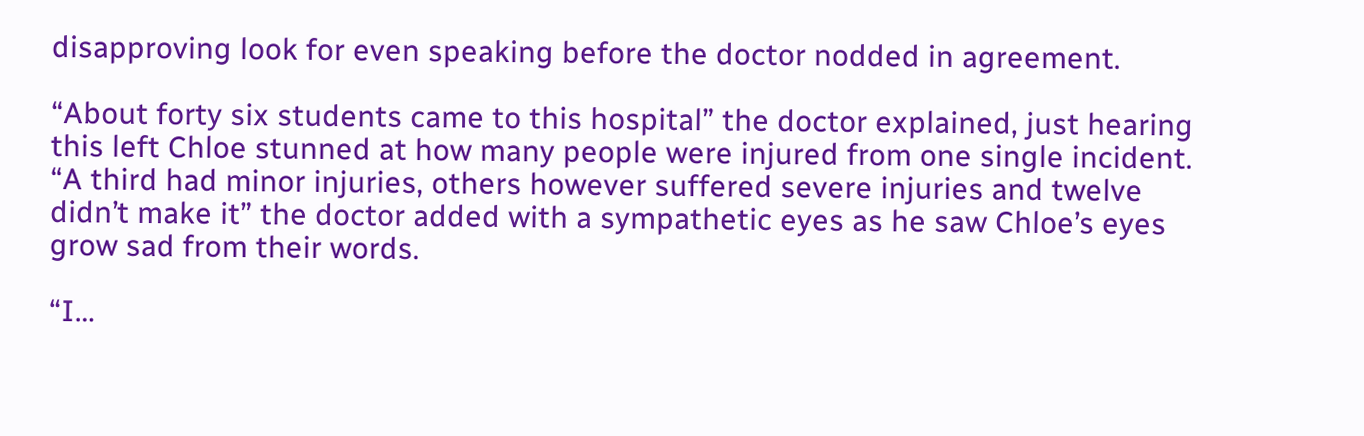disapproving look for even speaking before the doctor nodded in agreement.

“About forty six students came to this hospital” the doctor explained, just hearing this left Chloe stunned at how many people were injured from one single incident. “A third had minor injuries, others however suffered severe injuries and twelve didn’t make it” the doctor added with a sympathetic eyes as he saw Chloe’s eyes grow sad from their words.

“I…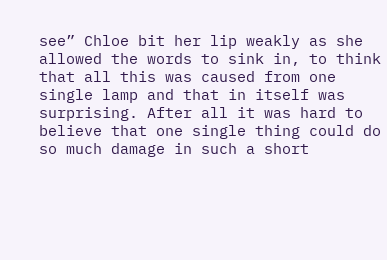see” Chloe bit her lip weakly as she allowed the words to sink in, to think that all this was caused from one single lamp and that in itself was surprising. After all it was hard to believe that one single thing could do so much damage in such a short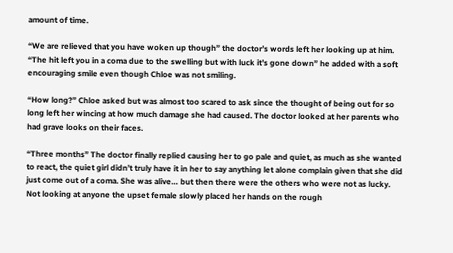amount of time.

“We are relieved that you have woken up though” the doctor’s words left her looking up at him. “The hit left you in a coma due to the swelling but with luck it’s gone down” he added with a soft encouraging smile even though Chloe was not smiling.

“How long?” Chloe asked but was almost too scared to ask since the thought of being out for so long left her wincing at how much damage she had caused. The doctor looked at her parents who had grave looks on their faces.

“Three months” The doctor finally replied causing her to go pale and quiet, as much as she wanted to react, the quiet girl didn’t truly have it in her to say anything let alone complain given that she did just come out of a coma. She was alive… but then there were the others who were not as lucky. Not looking at anyone the upset female slowly placed her hands on the rough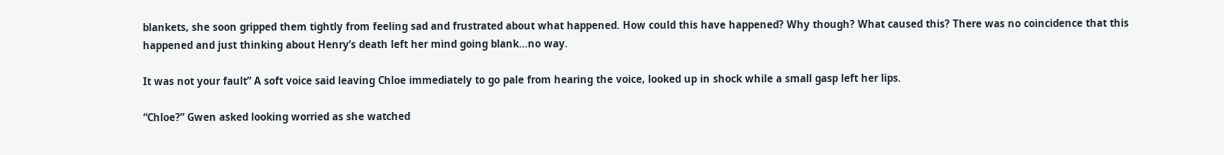blankets, she soon gripped them tightly from feeling sad and frustrated about what happened. How could this have happened? Why though? What caused this? There was no coincidence that this happened and just thinking about Henry’s death left her mind going blank…no way.

It was not your fault” A soft voice said leaving Chloe immediately to go pale from hearing the voice, looked up in shock while a small gasp left her lips.

“Chloe?” Gwen asked looking worried as she watched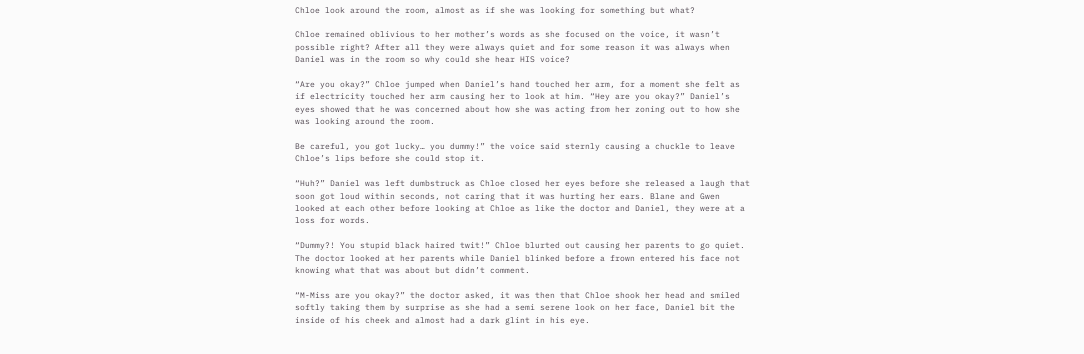Chloe look around the room, almost as if she was looking for something but what?

Chloe remained oblivious to her mother’s words as she focused on the voice, it wasn’t possible right? After all they were always quiet and for some reason it was always when Daniel was in the room so why could she hear HIS voice?

“Are you okay?” Chloe jumped when Daniel’s hand touched her arm, for a moment she felt as if electricity touched her arm causing her to look at him. “Hey are you okay?” Daniel’s eyes showed that he was concerned about how she was acting from her zoning out to how she was looking around the room.

Be careful, you got lucky… you dummy!” the voice said sternly causing a chuckle to leave Chloe’s lips before she could stop it.

“Huh?” Daniel was left dumbstruck as Chloe closed her eyes before she released a laugh that soon got loud within seconds, not caring that it was hurting her ears. Blane and Gwen looked at each other before looking at Chloe as like the doctor and Daniel, they were at a loss for words.

“Dummy?! You stupid black haired twit!” Chloe blurted out causing her parents to go quiet. The doctor looked at her parents while Daniel blinked before a frown entered his face not knowing what that was about but didn’t comment.

“M-Miss are you okay?” the doctor asked, it was then that Chloe shook her head and smiled softly taking them by surprise as she had a semi serene look on her face, Daniel bit the inside of his cheek and almost had a dark glint in his eye.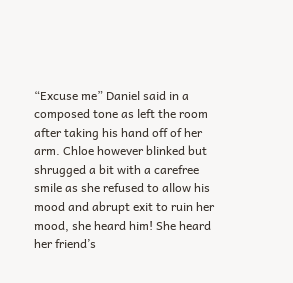“Excuse me” Daniel said in a composed tone as left the room after taking his hand off of her arm. Chloe however blinked but shrugged a bit with a carefree smile as she refused to allow his mood and abrupt exit to ruin her mood, she heard him! She heard her friend’s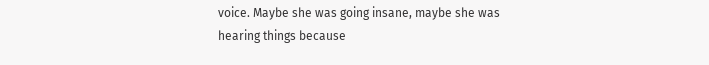voice. Maybe she was going insane, maybe she was hearing things because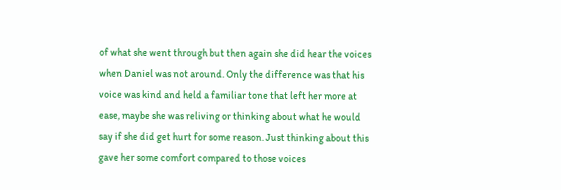of what she went through but then again she did hear the voices when Daniel was not around. Only the difference was that his voice was kind and held a familiar tone that left her more at ease, maybe she was reliving or thinking about what he would say if she did get hurt for some reason. Just thinking about this gave her some comfort compared to those voices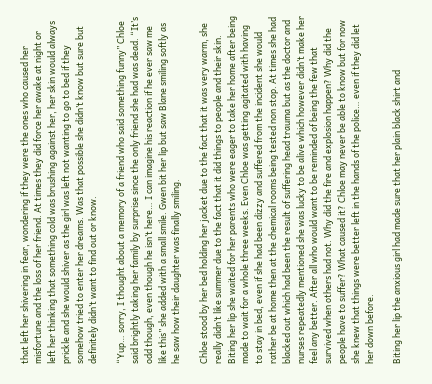that left her shivering in fear, wondering if they were the ones who caused her misfortune and the loss of her friend. At times they did force her awake at night or left her thinking that something cold was brushing against her, her skin would always prickle and she would shiver as the girl was left not wanting to go to bed if they somehow tried to enter her dreams. Was that possible she didn’t know but sure but definitely didn’t want to find out or know.

“Yup… sorry, I thought about a memory of a friend who said something funny” Chloe said brightly taking her family by surprise since the only friend she had was dead. “It’s odd though, even though he isn’t here… I can imagine his reaction if he ever saw me like this” she added with a small smile. Gwen bit her lip but saw Blane smiling softly as he saw how their daughter was finally smiling.

Chloe stood by her bed holding her jacket due to the fact that it was very warm, she really didn’t like summer due to the fact that it did things to people and their skin. Biting her lip she waited for her parents who were eager to take her home after being made to wait for a whole three weeks. Even Chloe was getting agitated with having to stay in bed, even if she had been dizzy and suffered from the incident she would rather be at home then at the chemical rooms being tested non stop. At times she had blacked out which had been the result of suffering head trauma but as the doctor and nurses repeatedly mentioned she was lucky to be alive which however didn’t make her feel any better. After all who would want to be reminded of being the few that survived when others had not. Why did the fire and explosion happen? Why did the people have to suffer? What caused it? Chloe may never be able to know but for now she knew that things were better left in the hands of the police… even if they did let her down before.

Biting her lip the anxious girl had made sure that her plain black shirt and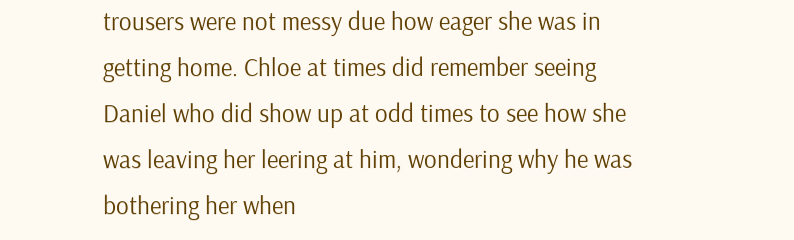trousers were not messy due how eager she was in getting home. Chloe at times did remember seeing Daniel who did show up at odd times to see how she was leaving her leering at him, wondering why he was bothering her when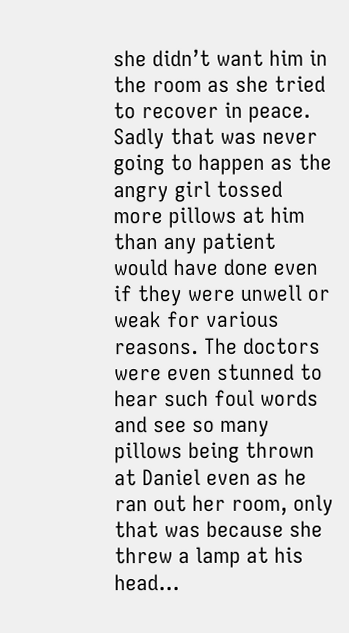she didn’t want him in the room as she tried to recover in peace. Sadly that was never going to happen as the angry girl tossed more pillows at him than any patient would have done even if they were unwell or weak for various reasons. The doctors were even stunned to hear such foul words and see so many pillows being thrown at Daniel even as he ran out her room, only that was because she threw a lamp at his head…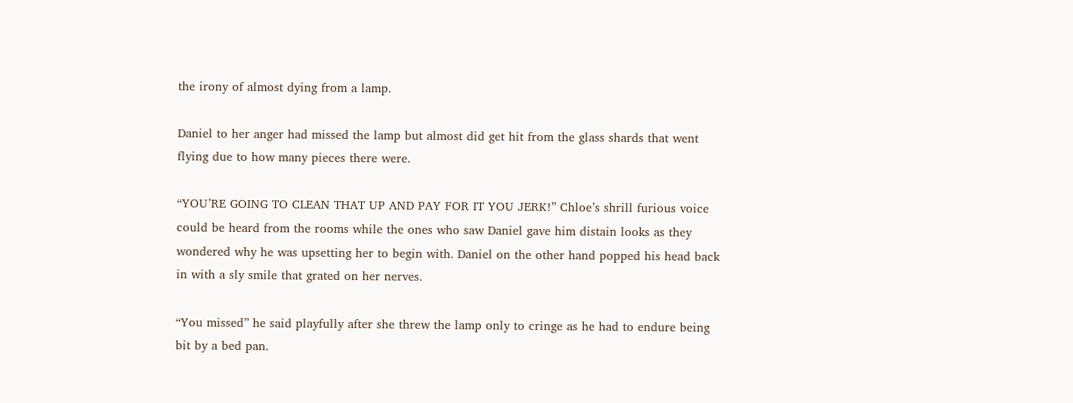the irony of almost dying from a lamp.

Daniel to her anger had missed the lamp but almost did get hit from the glass shards that went flying due to how many pieces there were.

“YOU’RE GOING TO CLEAN THAT UP AND PAY FOR IT YOU JERK!” Chloe’s shrill furious voice could be heard from the rooms while the ones who saw Daniel gave him distain looks as they wondered why he was upsetting her to begin with. Daniel on the other hand popped his head back in with a sly smile that grated on her nerves.

“You missed” he said playfully after she threw the lamp only to cringe as he had to endure being bit by a bed pan.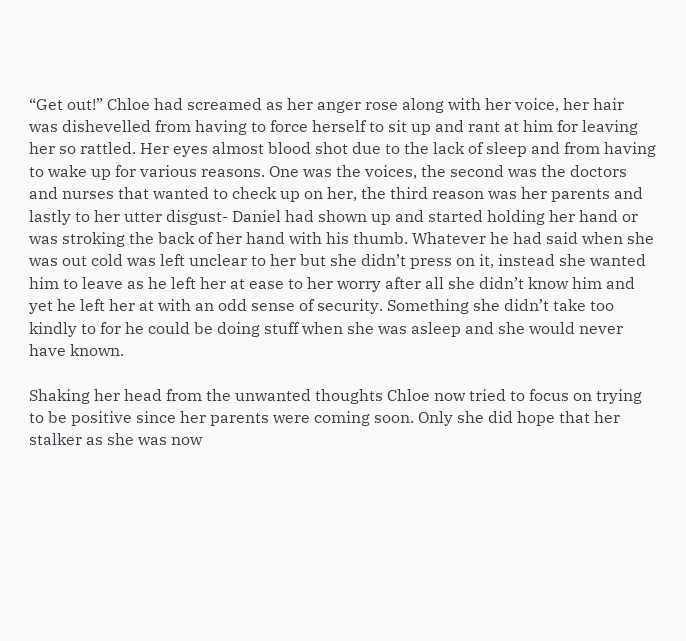“Get out!” Chloe had screamed as her anger rose along with her voice, her hair was dishevelled from having to force herself to sit up and rant at him for leaving her so rattled. Her eyes almost blood shot due to the lack of sleep and from having to wake up for various reasons. One was the voices, the second was the doctors and nurses that wanted to check up on her, the third reason was her parents and lastly to her utter disgust- Daniel had shown up and started holding her hand or was stroking the back of her hand with his thumb. Whatever he had said when she was out cold was left unclear to her but she didn’t press on it, instead she wanted him to leave as he left her at ease to her worry after all she didn’t know him and yet he left her at with an odd sense of security. Something she didn’t take too kindly to for he could be doing stuff when she was asleep and she would never have known.

Shaking her head from the unwanted thoughts Chloe now tried to focus on trying to be positive since her parents were coming soon. Only she did hope that her stalker as she was now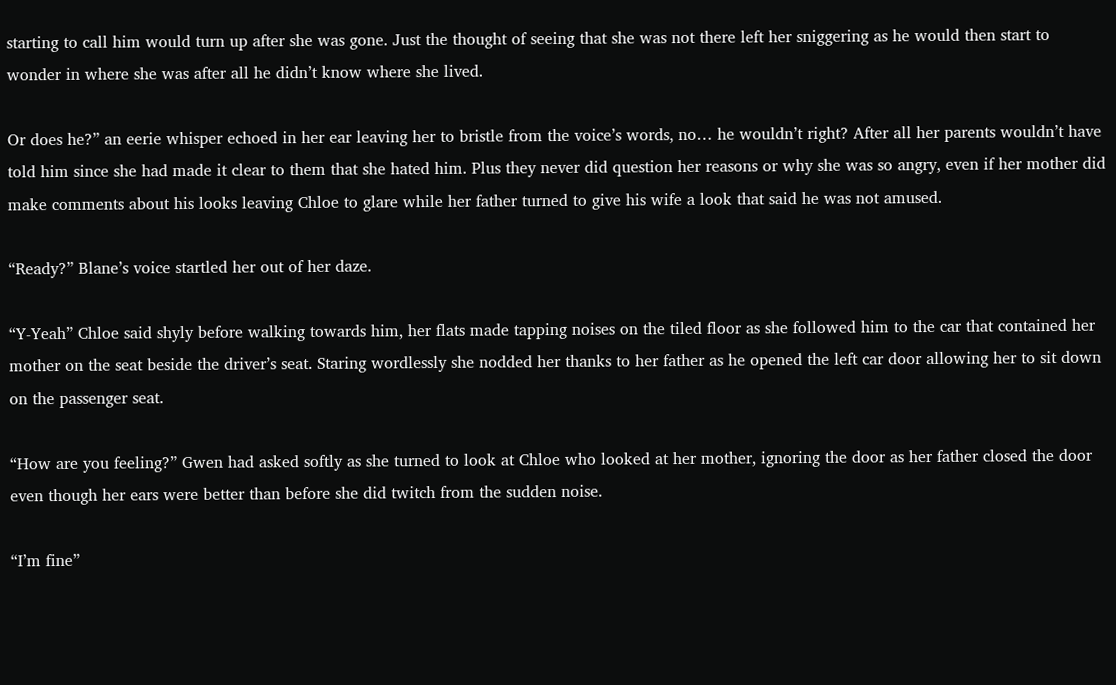starting to call him would turn up after she was gone. Just the thought of seeing that she was not there left her sniggering as he would then start to wonder in where she was after all he didn’t know where she lived.

Or does he?” an eerie whisper echoed in her ear leaving her to bristle from the voice’s words, no… he wouldn’t right? After all her parents wouldn’t have told him since she had made it clear to them that she hated him. Plus they never did question her reasons or why she was so angry, even if her mother did make comments about his looks leaving Chloe to glare while her father turned to give his wife a look that said he was not amused.

“Ready?” Blane’s voice startled her out of her daze.

“Y-Yeah” Chloe said shyly before walking towards him, her flats made tapping noises on the tiled floor as she followed him to the car that contained her mother on the seat beside the driver’s seat. Staring wordlessly she nodded her thanks to her father as he opened the left car door allowing her to sit down on the passenger seat.

“How are you feeling?” Gwen had asked softly as she turned to look at Chloe who looked at her mother, ignoring the door as her father closed the door even though her ears were better than before she did twitch from the sudden noise.

“I’m fine”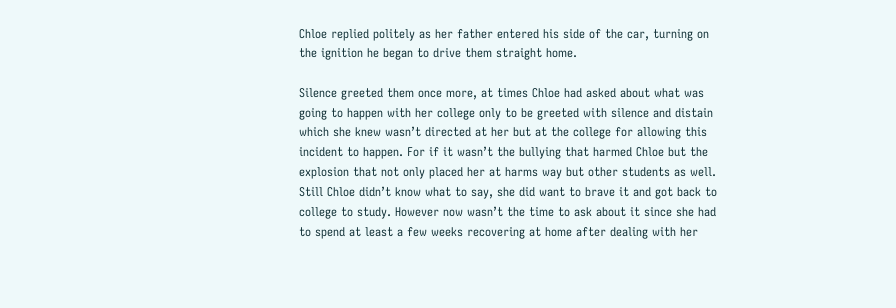Chloe replied politely as her father entered his side of the car, turning on the ignition he began to drive them straight home.

Silence greeted them once more, at times Chloe had asked about what was going to happen with her college only to be greeted with silence and distain which she knew wasn’t directed at her but at the college for allowing this incident to happen. For if it wasn’t the bullying that harmed Chloe but the explosion that not only placed her at harms way but other students as well. Still Chloe didn’t know what to say, she did want to brave it and got back to college to study. However now wasn’t the time to ask about it since she had to spend at least a few weeks recovering at home after dealing with her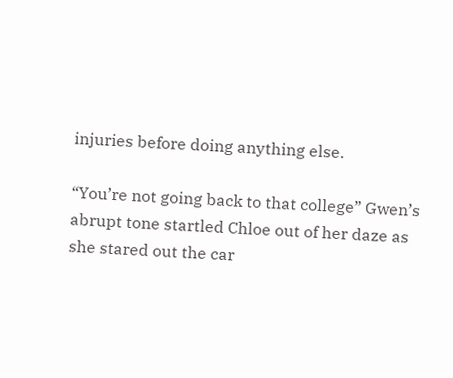injuries before doing anything else.

“You’re not going back to that college” Gwen’s abrupt tone startled Chloe out of her daze as she stared out the car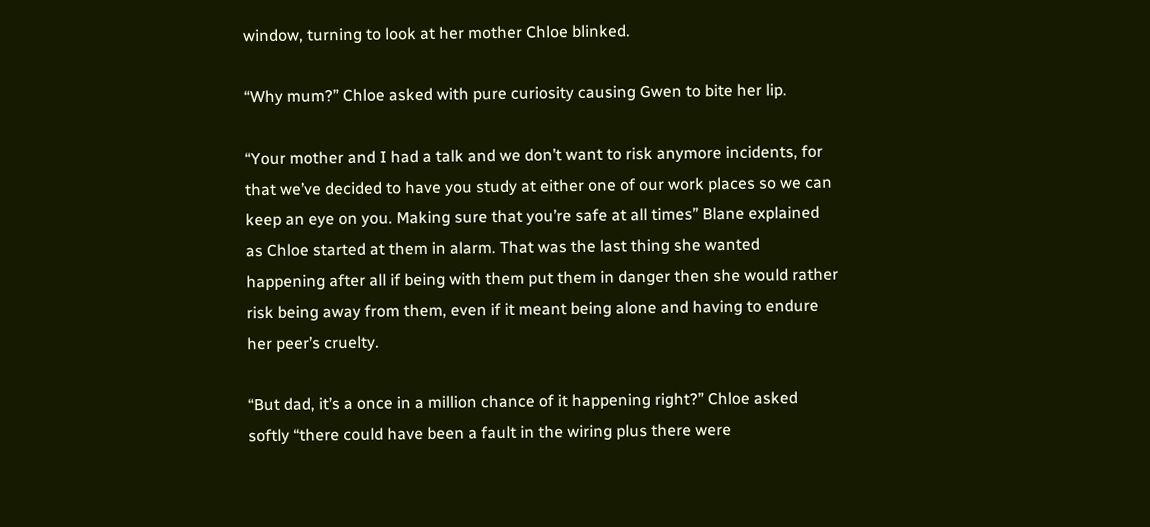window, turning to look at her mother Chloe blinked.

“Why mum?” Chloe asked with pure curiosity causing Gwen to bite her lip.

“Your mother and I had a talk and we don’t want to risk anymore incidents, for that we’ve decided to have you study at either one of our work places so we can keep an eye on you. Making sure that you’re safe at all times” Blane explained as Chloe started at them in alarm. That was the last thing she wanted happening after all if being with them put them in danger then she would rather risk being away from them, even if it meant being alone and having to endure her peer’s cruelty.

“But dad, it’s a once in a million chance of it happening right?” Chloe asked softly “there could have been a fault in the wiring plus there were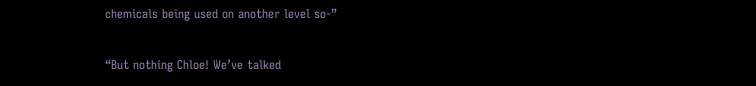chemicals being used on another level so-”

“But nothing Chloe! We’ve talked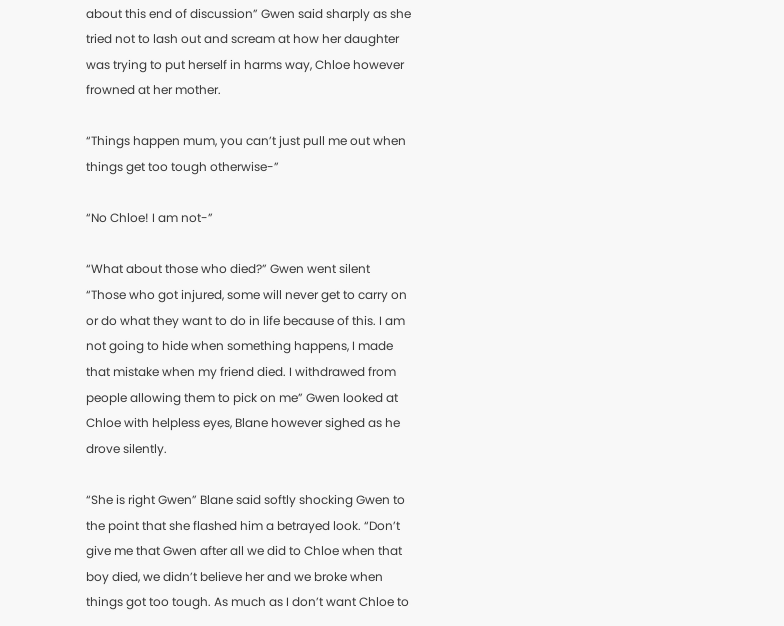about this end of discussion” Gwen said sharply as she tried not to lash out and scream at how her daughter was trying to put herself in harms way, Chloe however frowned at her mother.

“Things happen mum, you can’t just pull me out when things get too tough otherwise-”

“No Chloe! I am not-”

“What about those who died?” Gwen went silent “Those who got injured, some will never get to carry on or do what they want to do in life because of this. I am not going to hide when something happens, I made that mistake when my friend died. I withdrawed from people allowing them to pick on me” Gwen looked at Chloe with helpless eyes, Blane however sighed as he drove silently.

“She is right Gwen” Blane said softly shocking Gwen to the point that she flashed him a betrayed look. “Don’t give me that Gwen after all we did to Chloe when that boy died, we didn’t believe her and we broke when things got too tough. As much as I don’t want Chloe to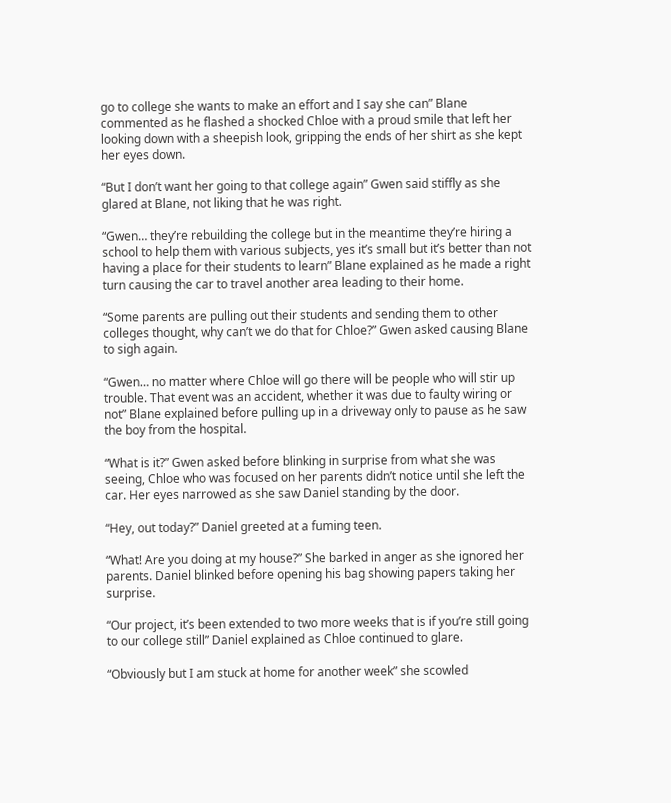go to college she wants to make an effort and I say she can” Blane commented as he flashed a shocked Chloe with a proud smile that left her looking down with a sheepish look, gripping the ends of her shirt as she kept her eyes down.

“But I don’t want her going to that college again” Gwen said stiffly as she glared at Blane, not liking that he was right.

“Gwen… they’re rebuilding the college but in the meantime they’re hiring a school to help them with various subjects, yes it’s small but it’s better than not having a place for their students to learn” Blane explained as he made a right turn causing the car to travel another area leading to their home.

“Some parents are pulling out their students and sending them to other colleges thought, why can’t we do that for Chloe?” Gwen asked causing Blane to sigh again.

“Gwen… no matter where Chloe will go there will be people who will stir up trouble. That event was an accident, whether it was due to faulty wiring or not” Blane explained before pulling up in a driveway only to pause as he saw the boy from the hospital.

“What is it?” Gwen asked before blinking in surprise from what she was seeing, Chloe who was focused on her parents didn’t notice until she left the car. Her eyes narrowed as she saw Daniel standing by the door.

“Hey, out today?” Daniel greeted at a fuming teen.

“What! Are you doing at my house?” She barked in anger as she ignored her parents. Daniel blinked before opening his bag showing papers taking her surprise.

“Our project, it’s been extended to two more weeks that is if you’re still going to our college still” Daniel explained as Chloe continued to glare.

“Obviously but I am stuck at home for another week” she scowled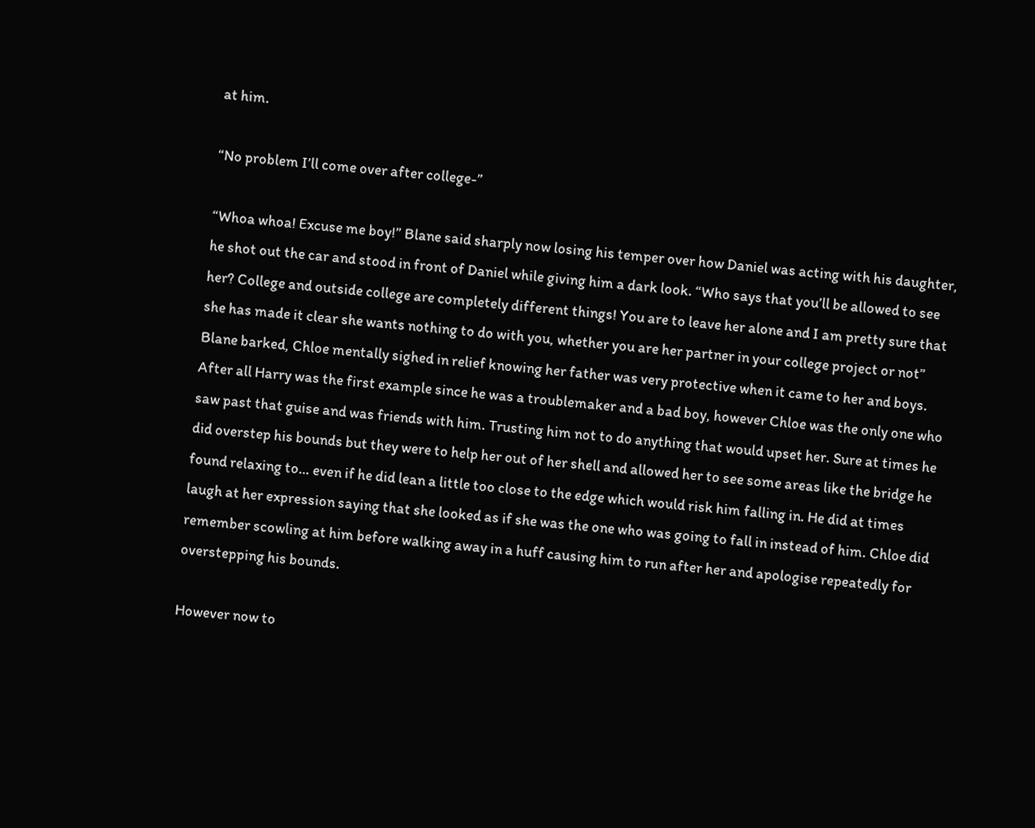at him.

“No problem I’ll come over after college-”

“Whoa whoa! Excuse me boy!” Blane said sharply now losing his temper over how Daniel was acting with his daughter, he shot out the car and stood in front of Daniel while giving him a dark look. “Who says that you’ll be allowed to see her? College and outside college are completely different things! You are to leave her alone and I am pretty sure that she has made it clear she wants nothing to do with you, whether you are her partner in your college project or not” Blane barked, Chloe mentally sighed in relief knowing her father was very protective when it came to her and boys. After all Harry was the first example since he was a troublemaker and a bad boy, however Chloe was the only one who saw past that guise and was friends with him. Trusting him not to do anything that would upset her. Sure at times he did overstep his bounds but they were to help her out of her shell and allowed her to see some areas like the bridge he found relaxing to… even if he did lean a little too close to the edge which would risk him falling in. He did at times laugh at her expression saying that she looked as if she was the one who was going to fall in instead of him. Chloe did remember scowling at him before walking away in a huff causing him to run after her and apologise repeatedly for overstepping his bounds.

However now to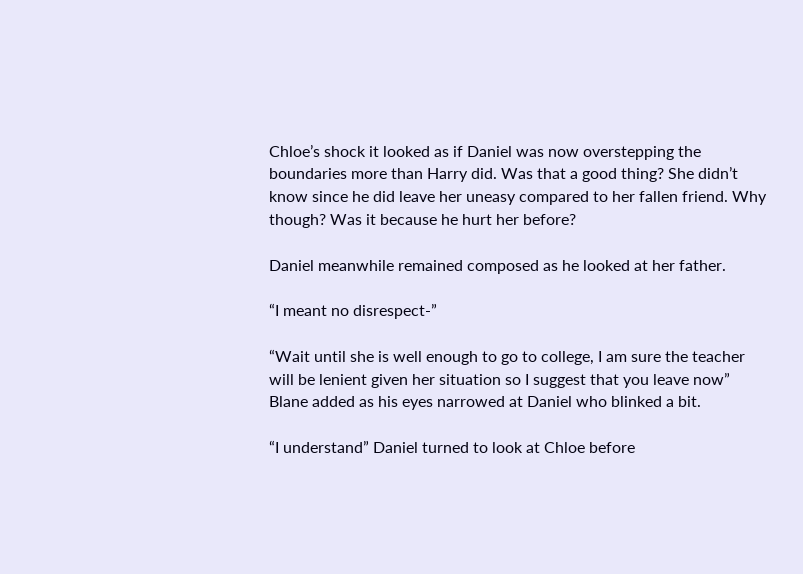Chloe’s shock it looked as if Daniel was now overstepping the boundaries more than Harry did. Was that a good thing? She didn’t know since he did leave her uneasy compared to her fallen friend. Why though? Was it because he hurt her before?

Daniel meanwhile remained composed as he looked at her father.

“I meant no disrespect-”

“Wait until she is well enough to go to college, I am sure the teacher will be lenient given her situation so I suggest that you leave now” Blane added as his eyes narrowed at Daniel who blinked a bit.

“I understand” Daniel turned to look at Chloe before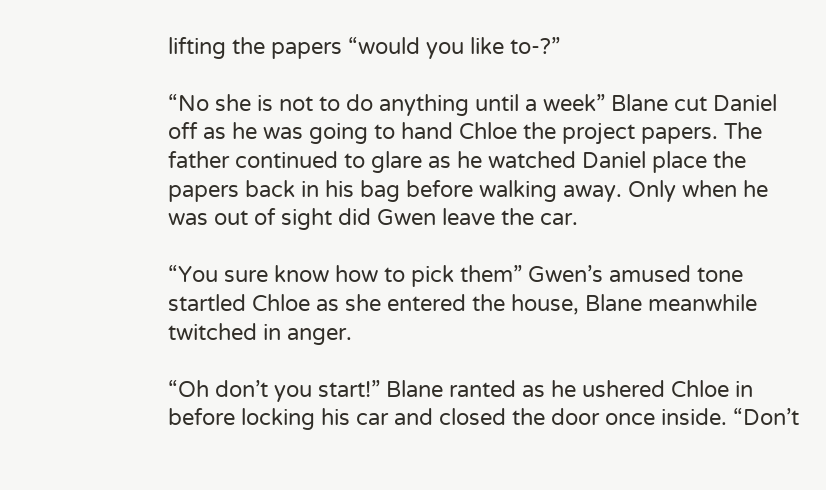lifting the papers “would you like to-?”

“No she is not to do anything until a week” Blane cut Daniel off as he was going to hand Chloe the project papers. The father continued to glare as he watched Daniel place the papers back in his bag before walking away. Only when he was out of sight did Gwen leave the car.

“You sure know how to pick them” Gwen’s amused tone startled Chloe as she entered the house, Blane meanwhile twitched in anger.

“Oh don’t you start!” Blane ranted as he ushered Chloe in before locking his car and closed the door once inside. “Don’t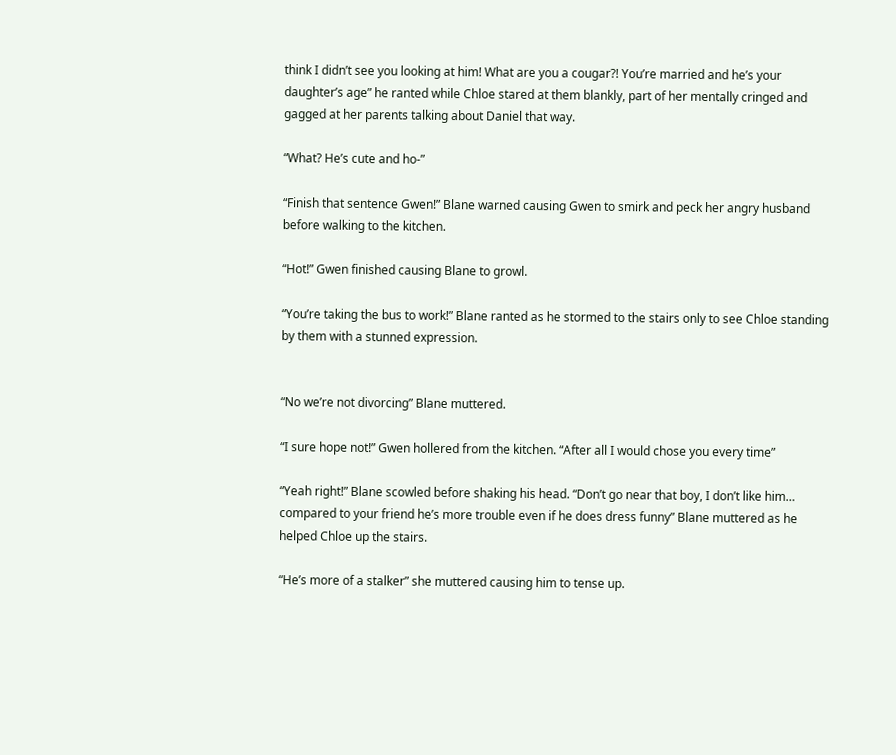think I didn’t see you looking at him! What are you a cougar?! You’re married and he’s your daughter’s age” he ranted while Chloe stared at them blankly, part of her mentally cringed and gagged at her parents talking about Daniel that way.

“What? He’s cute and ho-”

“Finish that sentence Gwen!” Blane warned causing Gwen to smirk and peck her angry husband before walking to the kitchen.

“Hot!” Gwen finished causing Blane to growl.

“You’re taking the bus to work!” Blane ranted as he stormed to the stairs only to see Chloe standing by them with a stunned expression.


“No we’re not divorcing” Blane muttered.

“I sure hope not!” Gwen hollered from the kitchen. “After all I would chose you every time”

“Yeah right!” Blane scowled before shaking his head. “Don’t go near that boy, I don’t like him… compared to your friend he’s more trouble even if he does dress funny” Blane muttered as he helped Chloe up the stairs.

“He’s more of a stalker” she muttered causing him to tense up.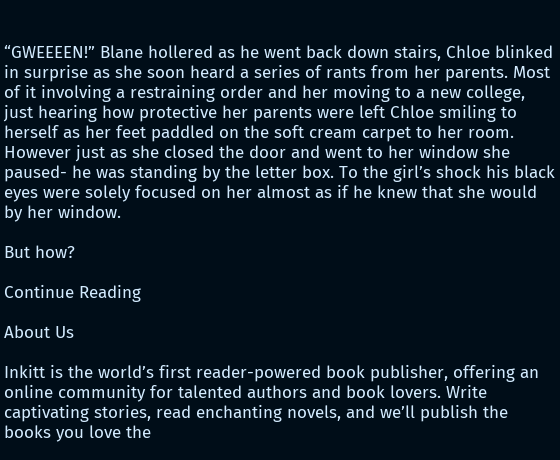“GWEEEEN!” Blane hollered as he went back down stairs, Chloe blinked in surprise as she soon heard a series of rants from her parents. Most of it involving a restraining order and her moving to a new college, just hearing how protective her parents were left Chloe smiling to herself as her feet paddled on the soft cream carpet to her room. However just as she closed the door and went to her window she paused- he was standing by the letter box. To the girl’s shock his black eyes were solely focused on her almost as if he knew that she would by her window.

But how?

Continue Reading

About Us

Inkitt is the world’s first reader-powered book publisher, offering an online community for talented authors and book lovers. Write captivating stories, read enchanting novels, and we’ll publish the books you love the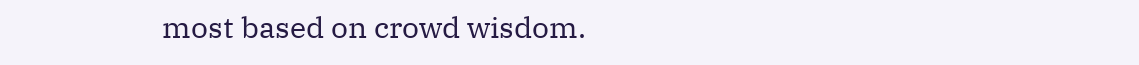most based on crowd wisdom.